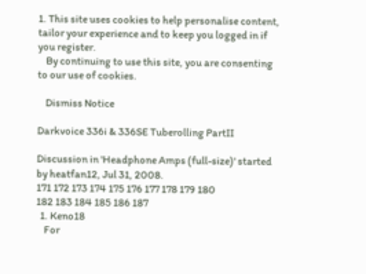1. This site uses cookies to help personalise content, tailor your experience and to keep you logged in if you register.
    By continuing to use this site, you are consenting to our use of cookies.

    Dismiss Notice

Darkvoice 336i & 336SE Tuberolling PartII

Discussion in 'Headphone Amps (full-size)' started by heatfan12, Jul 31, 2008.
171 172 173 174 175 176 177 178 179 180
182 183 184 185 186 187
  1. Keno18
    For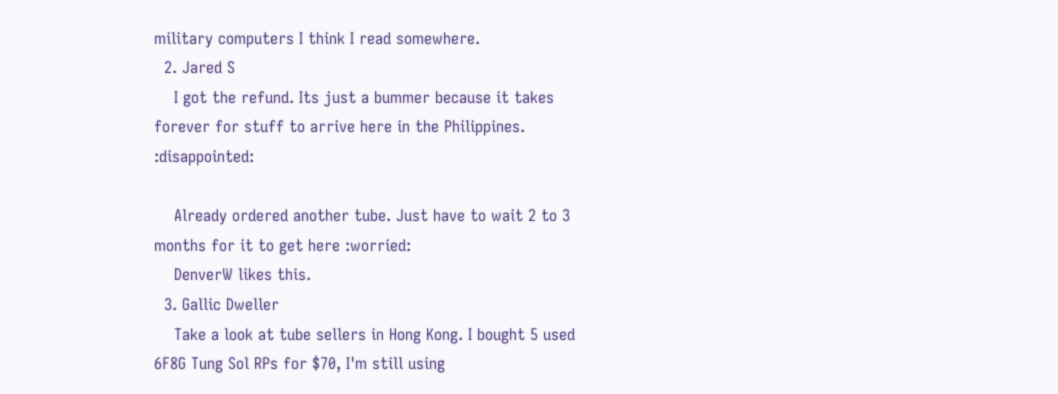military computers I think I read somewhere.
  2. Jared S
    I got the refund. Its just a bummer because it takes forever for stuff to arrive here in the Philippines. :disappointed:

    Already ordered another tube. Just have to wait 2 to 3 months for it to get here :worried:
    DenverW likes this.
  3. Gallic Dweller
    Take a look at tube sellers in Hong Kong. I bought 5 used 6F8G Tung Sol RPs for $70, I'm still using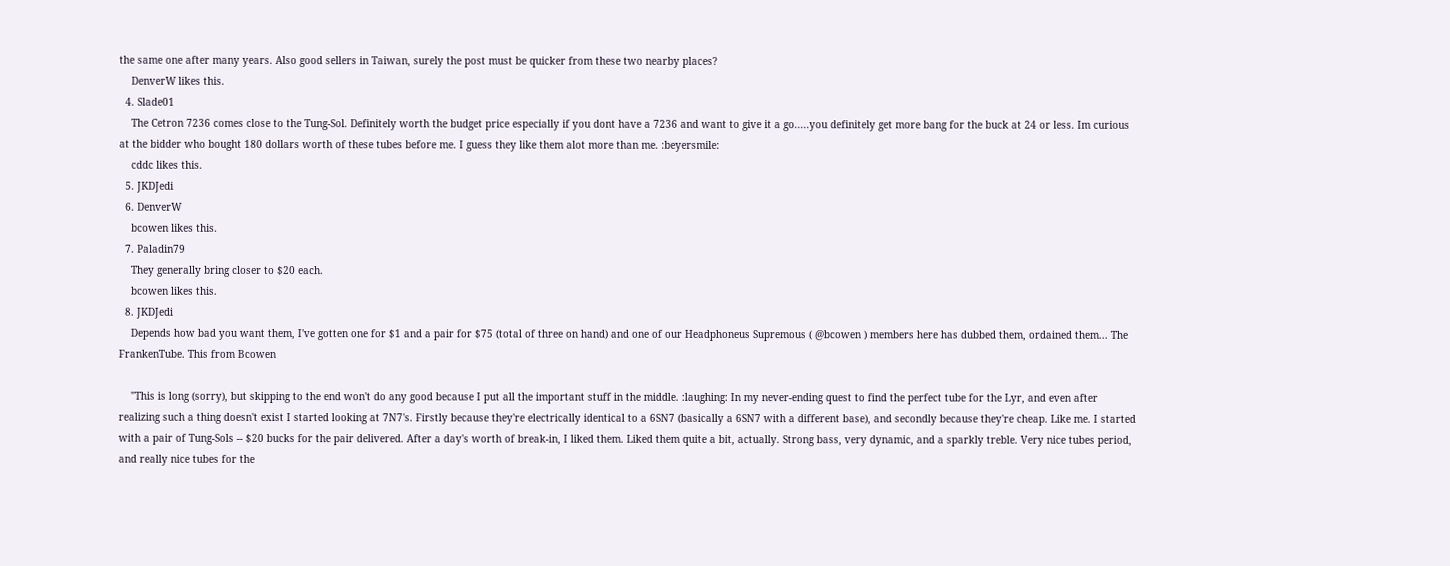the same one after many years. Also good sellers in Taiwan, surely the post must be quicker from these two nearby places?
    DenverW likes this.
  4. Slade01
    The Cetron 7236 comes close to the Tung-Sol. Definitely worth the budget price especially if you dont have a 7236 and want to give it a go.....you definitely get more bang for the buck at 24 or less. Im curious at the bidder who bought 180 dollars worth of these tubes before me. I guess they like them alot more than me. :beyersmile:
    cddc likes this.
  5. JKDJedi
  6. DenverW
    bcowen likes this.
  7. Paladin79
    They generally bring closer to $20 each.
    bcowen likes this.
  8. JKDJedi
    Depends how bad you want them, I've gotten one for $1 and a pair for $75 (total of three on hand) and one of our Headphoneus Supremous ( @bcowen ) members here has dubbed them, ordained them... The FrankenTube. This from Bcowen

    "This is long (sorry), but skipping to the end won't do any good because I put all the important stuff in the middle. :laughing: In my never-ending quest to find the perfect tube for the Lyr, and even after realizing such a thing doesn't exist I started looking at 7N7's. Firstly because they're electrically identical to a 6SN7 (basically a 6SN7 with a different base), and secondly because they're cheap. Like me. I started with a pair of Tung-Sols -- $20 bucks for the pair delivered. After a day's worth of break-in, I liked them. Liked them quite a bit, actually. Strong bass, very dynamic, and a sparkly treble. Very nice tubes period, and really nice tubes for the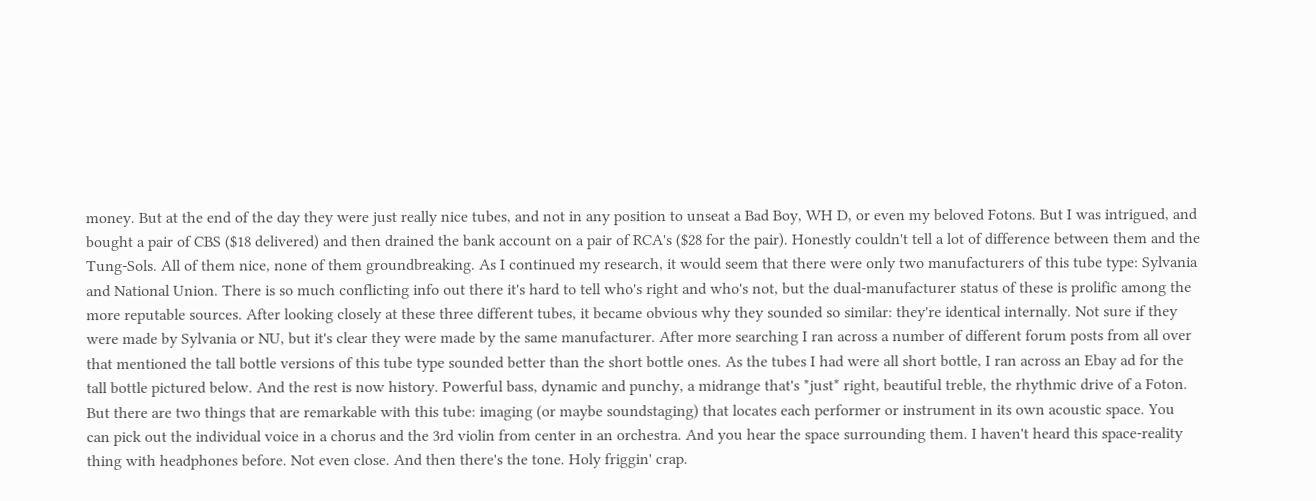money. But at the end of the day they were just really nice tubes, and not in any position to unseat a Bad Boy, WH D, or even my beloved Fotons. But I was intrigued, and bought a pair of CBS ($18 delivered) and then drained the bank account on a pair of RCA's ($28 for the pair). Honestly couldn't tell a lot of difference between them and the Tung-Sols. All of them nice, none of them groundbreaking. As I continued my research, it would seem that there were only two manufacturers of this tube type: Sylvania and National Union. There is so much conflicting info out there it's hard to tell who's right and who's not, but the dual-manufacturer status of these is prolific among the more reputable sources. After looking closely at these three different tubes, it became obvious why they sounded so similar: they're identical internally. Not sure if they were made by Sylvania or NU, but it's clear they were made by the same manufacturer. After more searching I ran across a number of different forum posts from all over that mentioned the tall bottle versions of this tube type sounded better than the short bottle ones. As the tubes I had were all short bottle, I ran across an Ebay ad for the tall bottle pictured below. And the rest is now history. Powerful bass, dynamic and punchy, a midrange that's *just* right, beautiful treble, the rhythmic drive of a Foton. But there are two things that are remarkable with this tube: imaging (or maybe soundstaging) that locates each performer or instrument in its own acoustic space. You can pick out the individual voice in a chorus and the 3rd violin from center in an orchestra. And you hear the space surrounding them. I haven't heard this space-reality thing with headphones before. Not even close. And then there's the tone. Holy friggin' crap.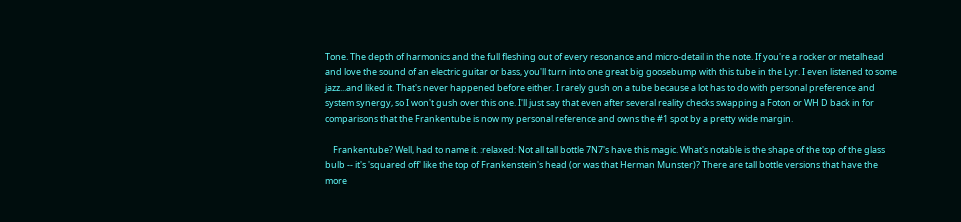Tone. The depth of harmonics and the full fleshing out of every resonance and micro-detail in the note. If you're a rocker or metalhead and love the sound of an electric guitar or bass, you'll turn into one great big goosebump with this tube in the Lyr. I even listened to some jazz...and liked it. That's never happened before either. I rarely gush on a tube because a lot has to do with personal preference and system synergy, so I won't gush over this one. I'll just say that even after several reality checks swapping a Foton or WH D back in for comparisons that the Frankentube is now my personal reference and owns the #1 spot by a pretty wide margin.

    Frankentube? Well, had to name it. :relaxed: Not all tall bottle 7N7's have this magic. What's notable is the shape of the top of the glass bulb -- it's 'squared off' like the top of Frankenstein's head (or was that Herman Munster)? There are tall bottle versions that have the more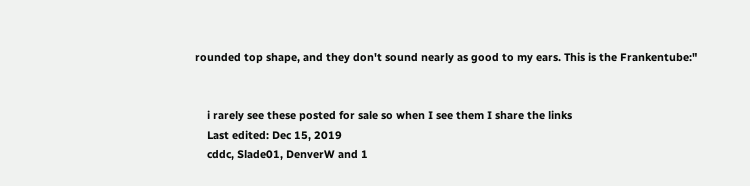rounded top shape, and they don't sound nearly as good to my ears. This is the Frankentube:"


    i rarely see these posted for sale so when I see them I share the links
    Last edited: Dec 15, 2019
    cddc, Slade01, DenverW and 1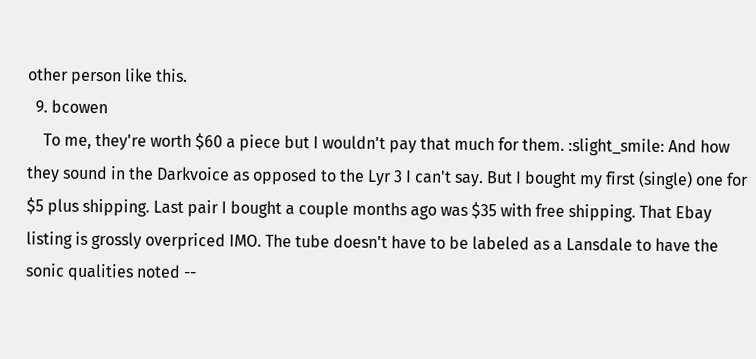other person like this.
  9. bcowen
    To me, they're worth $60 a piece but I wouldn't pay that much for them. :slight_smile: And how they sound in the Darkvoice as opposed to the Lyr 3 I can't say. But I bought my first (single) one for $5 plus shipping. Last pair I bought a couple months ago was $35 with free shipping. That Ebay listing is grossly overpriced IMO. The tube doesn't have to be labeled as a Lansdale to have the sonic qualities noted --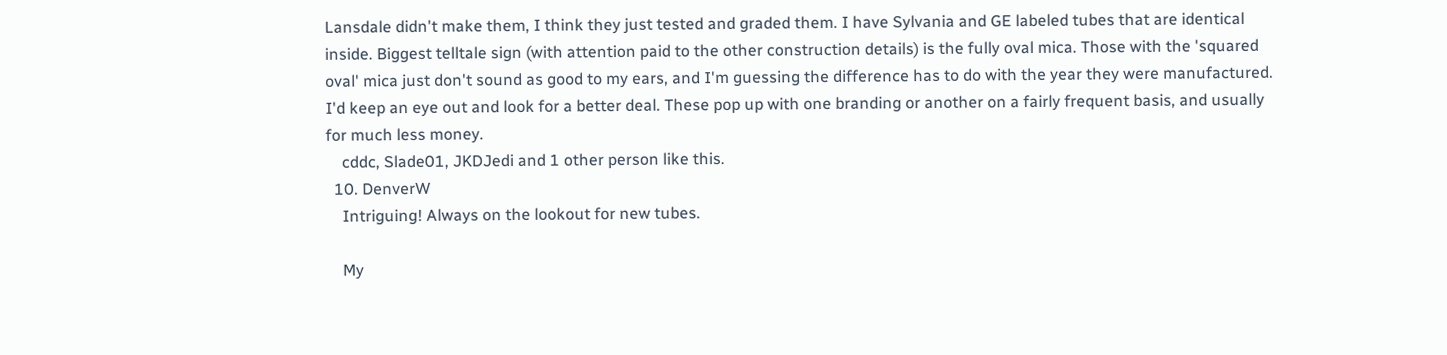Lansdale didn't make them, I think they just tested and graded them. I have Sylvania and GE labeled tubes that are identical inside. Biggest telltale sign (with attention paid to the other construction details) is the fully oval mica. Those with the 'squared oval' mica just don't sound as good to my ears, and I'm guessing the difference has to do with the year they were manufactured. I'd keep an eye out and look for a better deal. These pop up with one branding or another on a fairly frequent basis, and usually for much less money.
    cddc, Slade01, JKDJedi and 1 other person like this.
  10. DenverW
    Intriguing! Always on the lookout for new tubes.

    My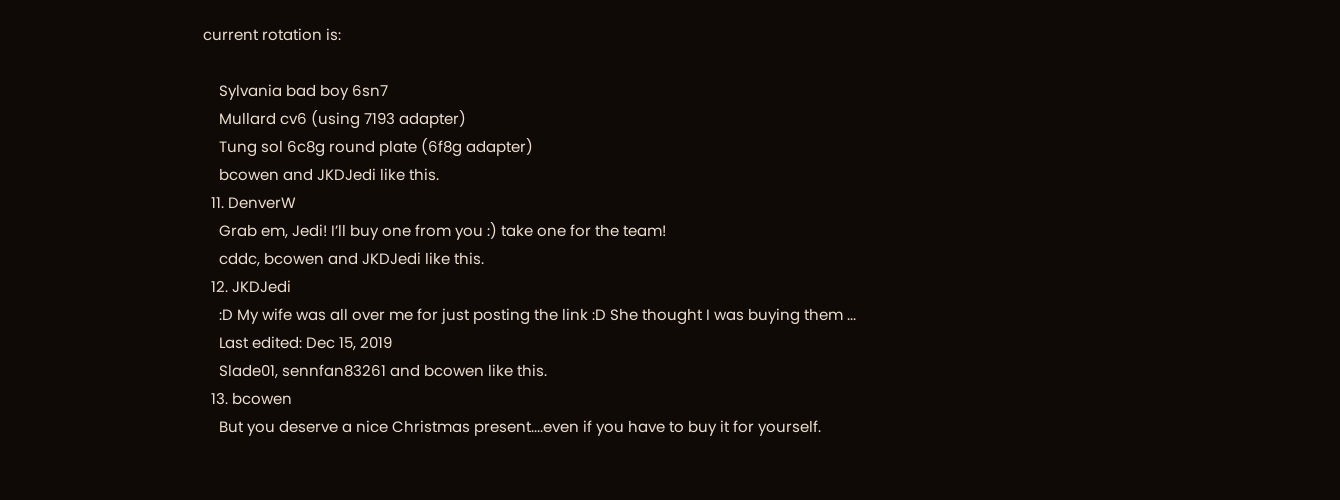current rotation is:

    Sylvania bad boy 6sn7
    Mullard cv6 (using 7193 adapter)
    Tung sol 6c8g round plate (6f8g adapter)
    bcowen and JKDJedi like this.
  11. DenverW
    Grab em, Jedi! I’ll buy one from you :) take one for the team!
    cddc, bcowen and JKDJedi like this.
  12. JKDJedi
    :D My wife was all over me for just posting the link :D She thought I was buying them ...
    Last edited: Dec 15, 2019
    Slade01, sennfan83261 and bcowen like this.
  13. bcowen
    But you deserve a nice Christmas present....even if you have to buy it for yourself.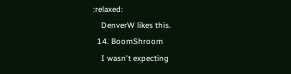:relaxed:
    DenverW likes this.
  14. BoomShroom
    I wasn't expecting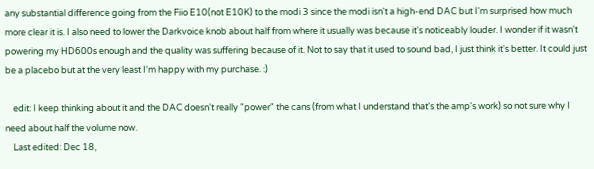any substantial difference going from the Fiio E10(not E10K) to the modi 3 since the modi isn't a high-end DAC but I'm surprised how much more clear it is. I also need to lower the Darkvoice knob about half from where it usually was because it's noticeably louder. I wonder if it wasn't powering my HD600s enough and the quality was suffering because of it. Not to say that it used to sound bad, I just think it's better. It could just be a placebo but at the very least I'm happy with my purchase. :)

    edit: I keep thinking about it and the DAC doesn't really "power" the cans (from what I understand that's the amp's work) so not sure why I need about half the volume now.
    Last edited: Dec 18,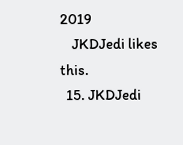2019
    JKDJedi likes this.
  15. JKDJedi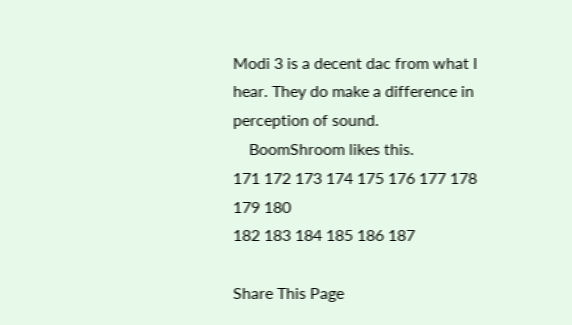Modi 3 is a decent dac from what I hear. They do make a difference in perception of sound.
    BoomShroom likes this.
171 172 173 174 175 176 177 178 179 180
182 183 184 185 186 187

Share This Page